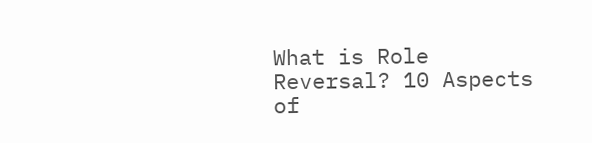What is Role Reversal? 10 Aspects of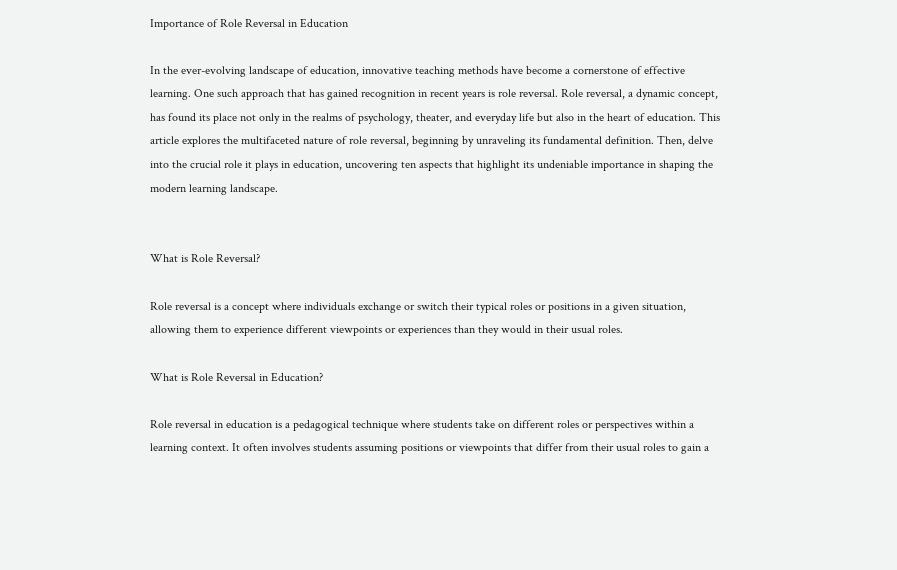Importance of Role Reversal in Education

In the ever-evolving landscape of education, innovative teaching methods have become a cornerstone of effective learning. One such approach that has gained recognition in recent years is role reversal. Role reversal, a dynamic concept, has found its place not only in the realms of psychology, theater, and everyday life but also in the heart of education. This article explores the multifaceted nature of role reversal, beginning by unraveling its fundamental definition. Then, delve into the crucial role it plays in education, uncovering ten aspects that highlight its undeniable importance in shaping the modern learning landscape.


What is Role Reversal?

Role reversal is a concept where individuals exchange or switch their typical roles or positions in a given situation, allowing them to experience different viewpoints or experiences than they would in their usual roles.

What is Role Reversal in Education?

Role reversal in education is a pedagogical technique where students take on different roles or perspectives within a learning context. It often involves students assuming positions or viewpoints that differ from their usual roles to gain a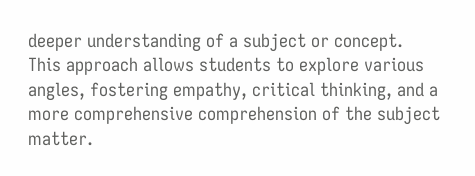deeper understanding of a subject or concept. This approach allows students to explore various angles, fostering empathy, critical thinking, and a more comprehensive comprehension of the subject matter.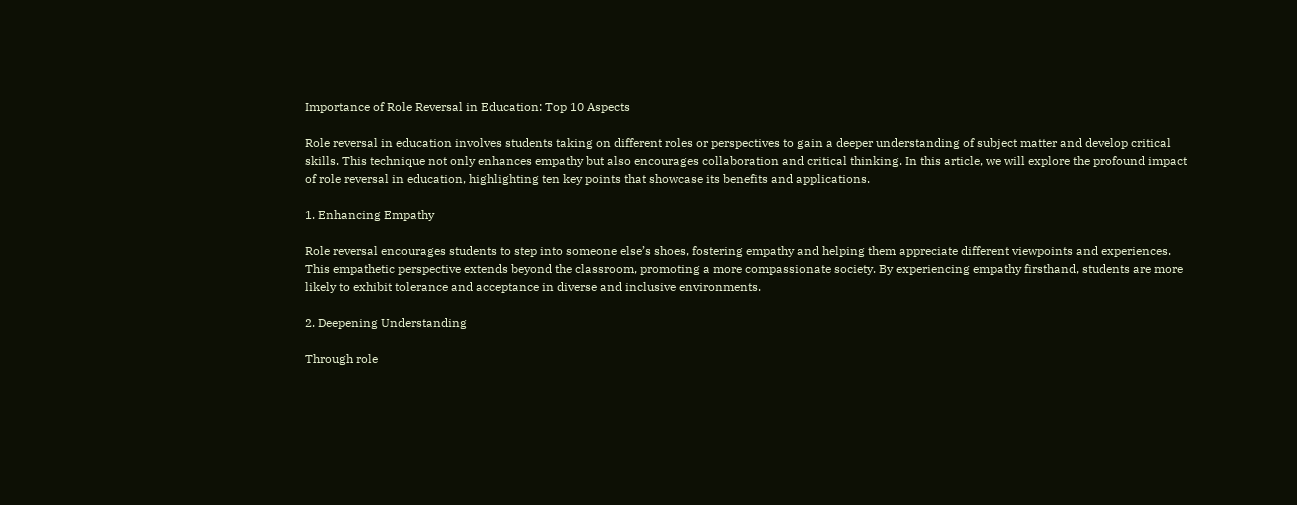Importance of Role Reversal in Education: Top 10 Aspects

Role reversal in education involves students taking on different roles or perspectives to gain a deeper understanding of subject matter and develop critical skills. This technique not only enhances empathy but also encourages collaboration and critical thinking. In this article, we will explore the profound impact of role reversal in education, highlighting ten key points that showcase its benefits and applications.

1. Enhancing Empathy

Role reversal encourages students to step into someone else’s shoes, fostering empathy and helping them appreciate different viewpoints and experiences. This empathetic perspective extends beyond the classroom, promoting a more compassionate society. By experiencing empathy firsthand, students are more likely to exhibit tolerance and acceptance in diverse and inclusive environments.

2. Deepening Understanding

Through role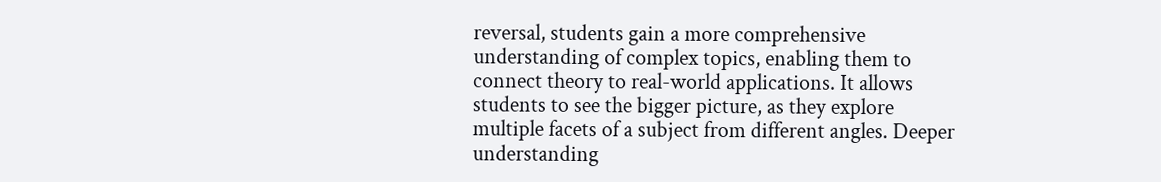reversal, students gain a more comprehensive understanding of complex topics, enabling them to connect theory to real-world applications. It allows students to see the bigger picture, as they explore multiple facets of a subject from different angles. Deeper understanding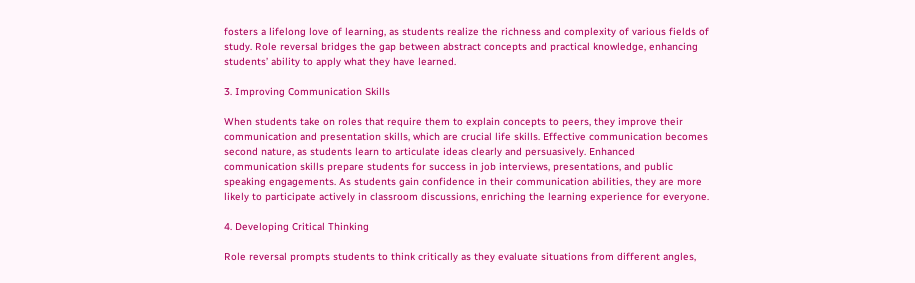fosters a lifelong love of learning, as students realize the richness and complexity of various fields of study. Role reversal bridges the gap between abstract concepts and practical knowledge, enhancing students’ ability to apply what they have learned.

3. Improving Communication Skills

When students take on roles that require them to explain concepts to peers, they improve their communication and presentation skills, which are crucial life skills. Effective communication becomes second nature, as students learn to articulate ideas clearly and persuasively. Enhanced communication skills prepare students for success in job interviews, presentations, and public speaking engagements. As students gain confidence in their communication abilities, they are more likely to participate actively in classroom discussions, enriching the learning experience for everyone.

4. Developing Critical Thinking

Role reversal prompts students to think critically as they evaluate situations from different angles,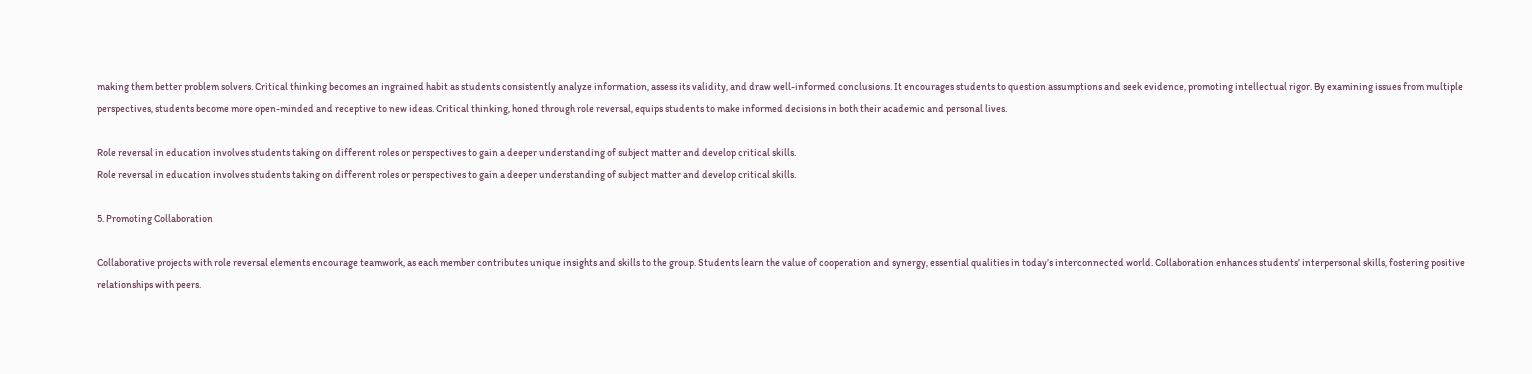making them better problem solvers. Critical thinking becomes an ingrained habit as students consistently analyze information, assess its validity, and draw well-informed conclusions. It encourages students to question assumptions and seek evidence, promoting intellectual rigor. By examining issues from multiple perspectives, students become more open-minded and receptive to new ideas. Critical thinking, honed through role reversal, equips students to make informed decisions in both their academic and personal lives.

Role reversal in education involves students taking on different roles or perspectives to gain a deeper understanding of subject matter and develop critical skills.
Role reversal in education involves students taking on different roles or perspectives to gain a deeper understanding of subject matter and develop critical skills.

5. Promoting Collaboration

Collaborative projects with role reversal elements encourage teamwork, as each member contributes unique insights and skills to the group. Students learn the value of cooperation and synergy, essential qualities in today’s interconnected world. Collaboration enhances students’ interpersonal skills, fostering positive relationships with peers.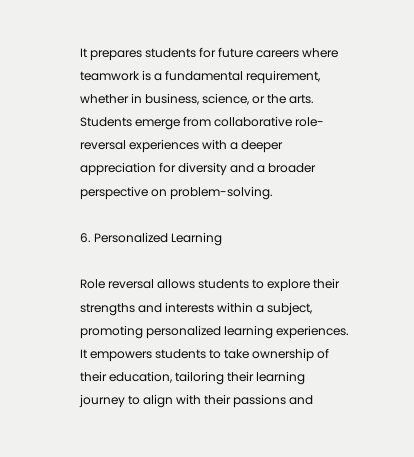It prepares students for future careers where teamwork is a fundamental requirement, whether in business, science, or the arts. Students emerge from collaborative role-reversal experiences with a deeper appreciation for diversity and a broader perspective on problem-solving.

6. Personalized Learning

Role reversal allows students to explore their strengths and interests within a subject, promoting personalized learning experiences. It empowers students to take ownership of their education, tailoring their learning journey to align with their passions and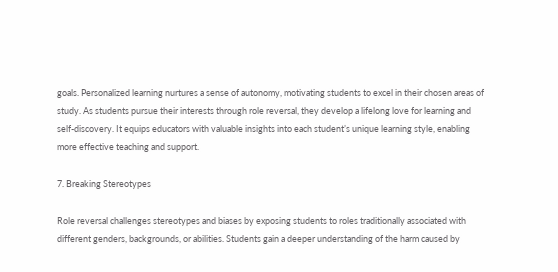goals. Personalized learning nurtures a sense of autonomy, motivating students to excel in their chosen areas of study. As students pursue their interests through role reversal, they develop a lifelong love for learning and self-discovery. It equips educators with valuable insights into each student’s unique learning style, enabling more effective teaching and support.

7. Breaking Stereotypes

Role reversal challenges stereotypes and biases by exposing students to roles traditionally associated with different genders, backgrounds, or abilities. Students gain a deeper understanding of the harm caused by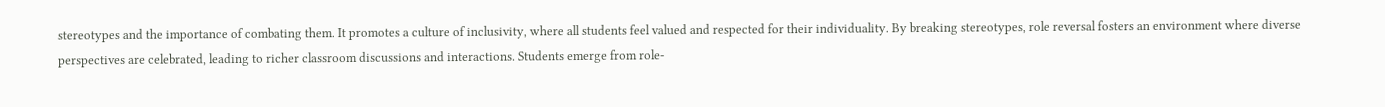stereotypes and the importance of combating them. It promotes a culture of inclusivity, where all students feel valued and respected for their individuality. By breaking stereotypes, role reversal fosters an environment where diverse perspectives are celebrated, leading to richer classroom discussions and interactions. Students emerge from role-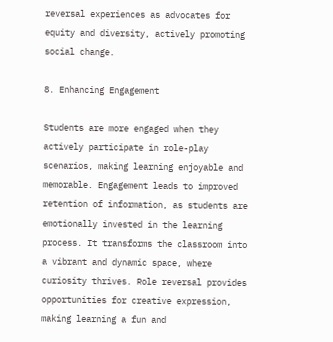reversal experiences as advocates for equity and diversity, actively promoting social change.

8. Enhancing Engagement

Students are more engaged when they actively participate in role-play scenarios, making learning enjoyable and memorable. Engagement leads to improved retention of information, as students are emotionally invested in the learning process. It transforms the classroom into a vibrant and dynamic space, where curiosity thrives. Role reversal provides opportunities for creative expression, making learning a fun and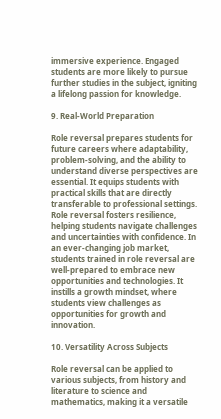immersive experience. Engaged students are more likely to pursue further studies in the subject, igniting a lifelong passion for knowledge.

9. Real-World Preparation

Role reversal prepares students for future careers where adaptability, problem-solving, and the ability to understand diverse perspectives are essential. It equips students with practical skills that are directly transferable to professional settings. Role reversal fosters resilience, helping students navigate challenges and uncertainties with confidence. In an ever-changing job market, students trained in role reversal are well-prepared to embrace new opportunities and technologies. It instills a growth mindset, where students view challenges as opportunities for growth and innovation.

10. Versatility Across Subjects

Role reversal can be applied to various subjects, from history and literature to science and mathematics, making it a versatile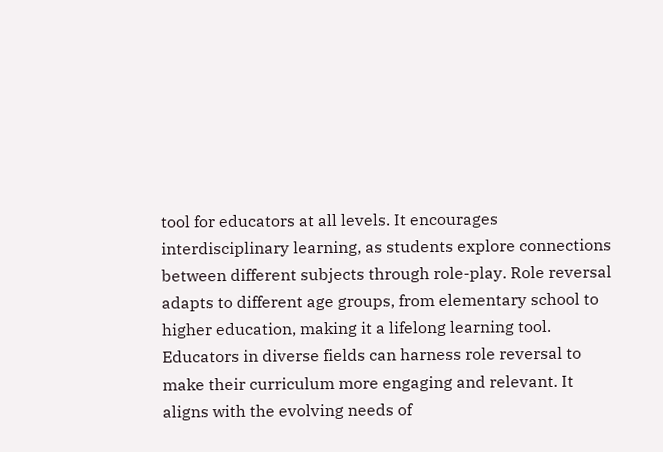tool for educators at all levels. It encourages interdisciplinary learning, as students explore connections between different subjects through role-play. Role reversal adapts to different age groups, from elementary school to higher education, making it a lifelong learning tool. Educators in diverse fields can harness role reversal to make their curriculum more engaging and relevant. It aligns with the evolving needs of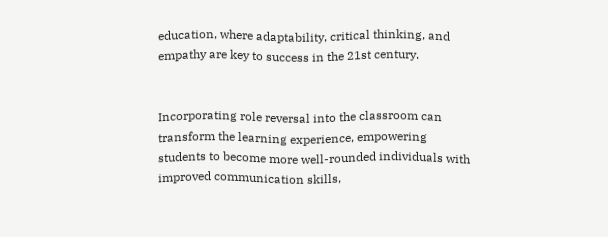education, where adaptability, critical thinking, and empathy are key to success in the 21st century.


Incorporating role reversal into the classroom can transform the learning experience, empowering students to become more well-rounded individuals with improved communication skills,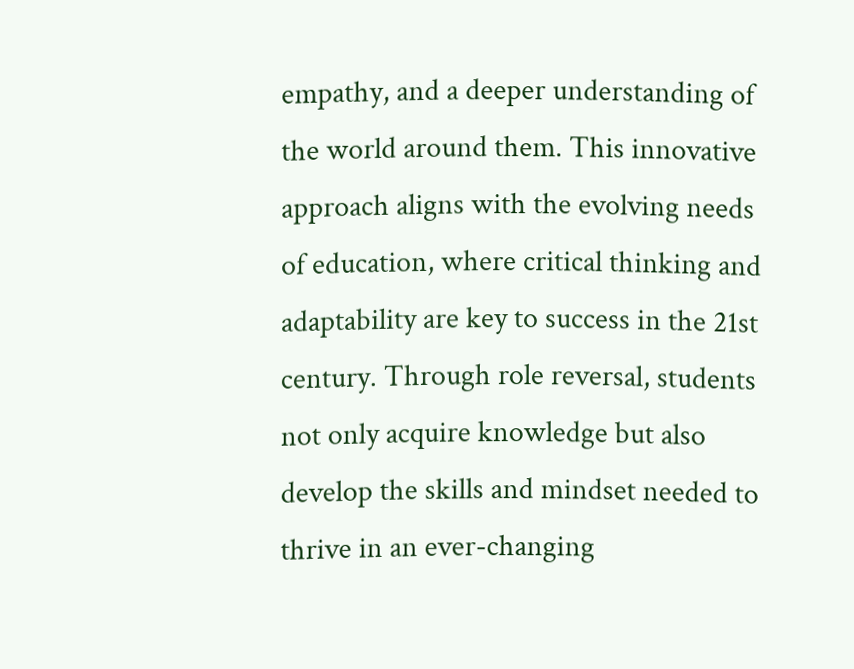empathy, and a deeper understanding of the world around them. This innovative approach aligns with the evolving needs of education, where critical thinking and adaptability are key to success in the 21st century. Through role reversal, students not only acquire knowledge but also develop the skills and mindset needed to thrive in an ever-changing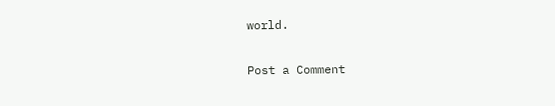world.

Post a Comment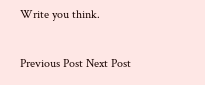Write you think.

Previous Post Next Post